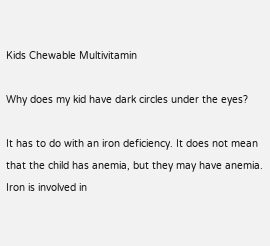Kids Chewable Multivitamin

Why does my kid have dark circles under the eyes?

It has to do with an iron deficiency. It does not mean that the child has anemia, but they may have anemia. Iron is involved in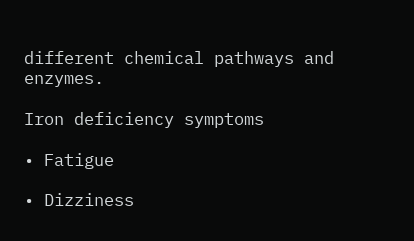different chemical pathways and enzymes.

Iron deficiency symptoms

• Fatigue

• Dizziness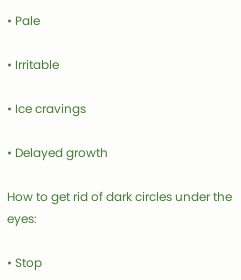• Pale

• Irritable

• Ice cravings

• Delayed growth

How to get rid of dark circles under the eyes:

• Stop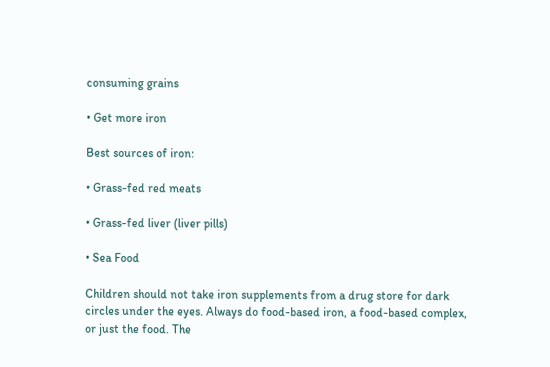consuming grains

• Get more iron

Best sources of iron:

• Grass-fed red meats

• Grass-fed liver (liver pills)

• Sea Food

Children should not take iron supplements from a drug store for dark circles under the eyes. Always do food-based iron, a food-based complex, or just the food. The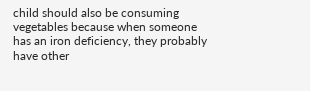child should also be consuming vegetables because when someone has an iron deficiency, they probably have other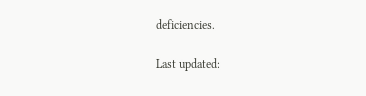deficiencies.

Last updated: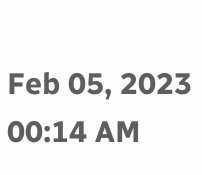Feb 05, 2023 00:14 AM